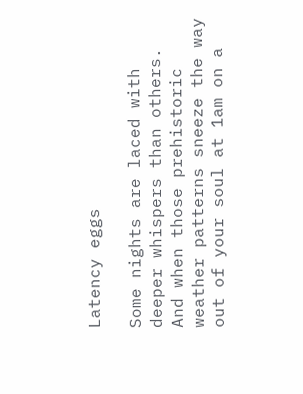Latency eggs

Some nights are laced with deeper whispers than others.  And when those prehistoric weather patterns sneeze the way out of your soul at 1am on a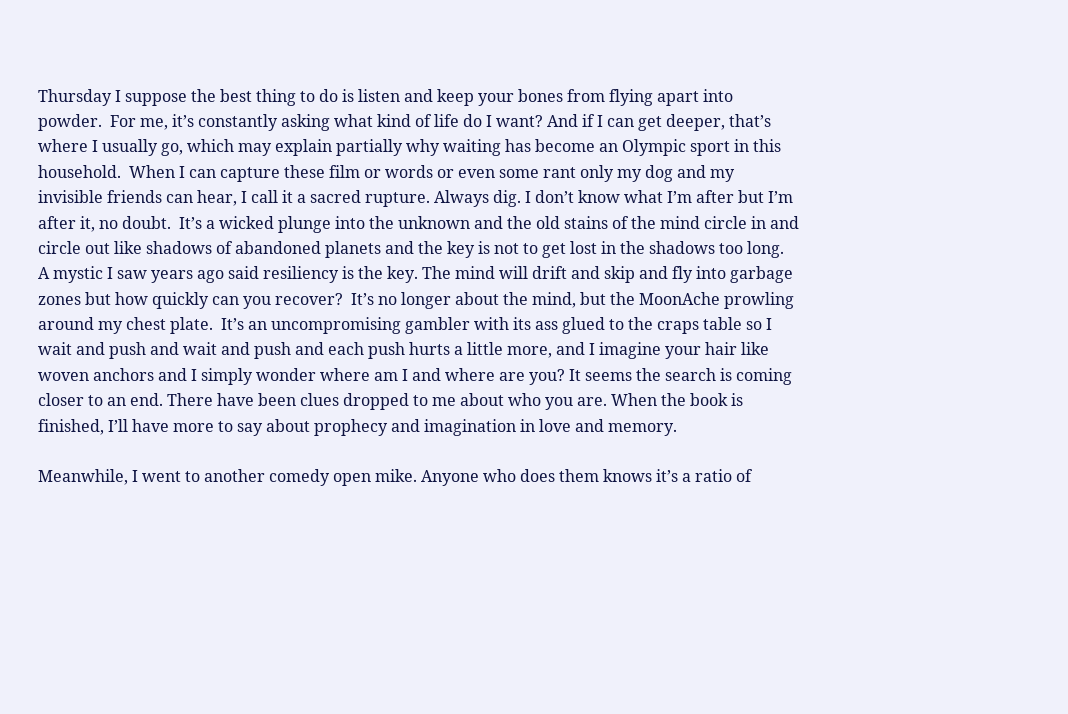Thursday I suppose the best thing to do is listen and keep your bones from flying apart into powder.  For me, it’s constantly asking what kind of life do I want? And if I can get deeper, that’s where I usually go, which may explain partially why waiting has become an Olympic sport in this household.  When I can capture these film or words or even some rant only my dog and my invisible friends can hear, I call it a sacred rupture. Always dig. I don’t know what I’m after but I’m after it, no doubt.  It’s a wicked plunge into the unknown and the old stains of the mind circle in and circle out like shadows of abandoned planets and the key is not to get lost in the shadows too long.  A mystic I saw years ago said resiliency is the key. The mind will drift and skip and fly into garbage zones but how quickly can you recover?  It’s no longer about the mind, but the MoonAche prowling around my chest plate.  It’s an uncompromising gambler with its ass glued to the craps table so I wait and push and wait and push and each push hurts a little more, and I imagine your hair like woven anchors and I simply wonder where am I and where are you? It seems the search is coming closer to an end. There have been clues dropped to me about who you are. When the book is finished, I’ll have more to say about prophecy and imagination in love and memory.

Meanwhile, I went to another comedy open mike. Anyone who does them knows it’s a ratio of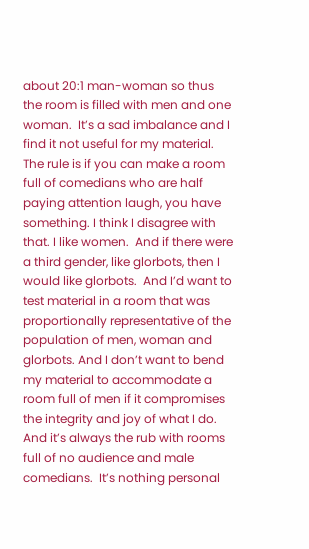about 20:1 man-woman so thus the room is filled with men and one woman.  It’s a sad imbalance and I find it not useful for my material.  The rule is if you can make a room full of comedians who are half paying attention laugh, you have something. I think I disagree with that. I like women.  And if there were  a third gender, like glorbots, then I would like glorbots.  And I’d want to test material in a room that was proportionally representative of the population of men, woman and glorbots. And I don’t want to bend my material to accommodate a room full of men if it compromises the integrity and joy of what I do.  And it’s always the rub with rooms full of no audience and male comedians.  It’s nothing personal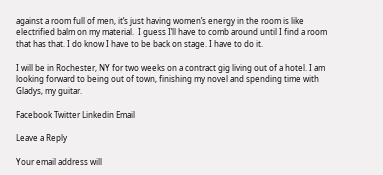against a room full of men, it’s just having women’s energy in the room is like electrified balm on my material.  I guess I’ll have to comb around until I find a room that has that. I do know I have to be back on stage. I have to do it.

I will be in Rochester, NY for two weeks on a contract gig living out of a hotel. I am looking forward to being out of town, finishing my novel and spending time with Gladys, my guitar.

Facebook Twitter Linkedin Email

Leave a Reply

Your email address will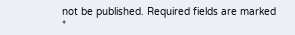not be published. Required fields are marked *